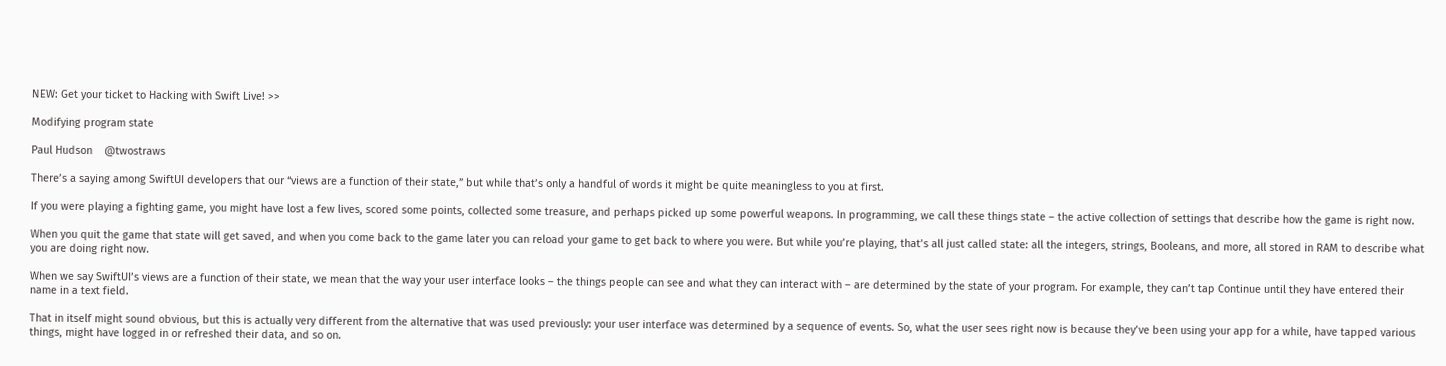NEW: Get your ticket to Hacking with Swift Live! >>

Modifying program state

Paul Hudson    @twostraws

There’s a saying among SwiftUI developers that our “views are a function of their state,” but while that’s only a handful of words it might be quite meaningless to you at first.

If you were playing a fighting game, you might have lost a few lives, scored some points, collected some treasure, and perhaps picked up some powerful weapons. In programming, we call these things state – the active collection of settings that describe how the game is right now.

When you quit the game that state will get saved, and when you come back to the game later you can reload your game to get back to where you were. But while you’re playing, that’s all just called state: all the integers, strings, Booleans, and more, all stored in RAM to describe what you are doing right now.

When we say SwiftUI’s views are a function of their state, we mean that the way your user interface looks – the things people can see and what they can interact with – are determined by the state of your program. For example, they can’t tap Continue until they have entered their name in a text field.

That in itself might sound obvious, but this is actually very different from the alternative that was used previously: your user interface was determined by a sequence of events. So, what the user sees right now is because they’ve been using your app for a while, have tapped various things, might have logged in or refreshed their data, and so on.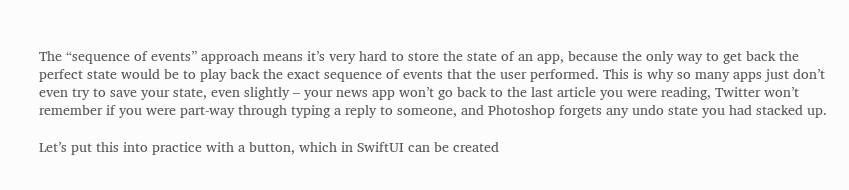The “sequence of events” approach means it’s very hard to store the state of an app, because the only way to get back the perfect state would be to play back the exact sequence of events that the user performed. This is why so many apps just don’t even try to save your state, even slightly – your news app won’t go back to the last article you were reading, Twitter won’t remember if you were part-way through typing a reply to someone, and Photoshop forgets any undo state you had stacked up.

Let’s put this into practice with a button, which in SwiftUI can be created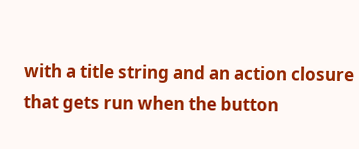with a title string and an action closure that gets run when the button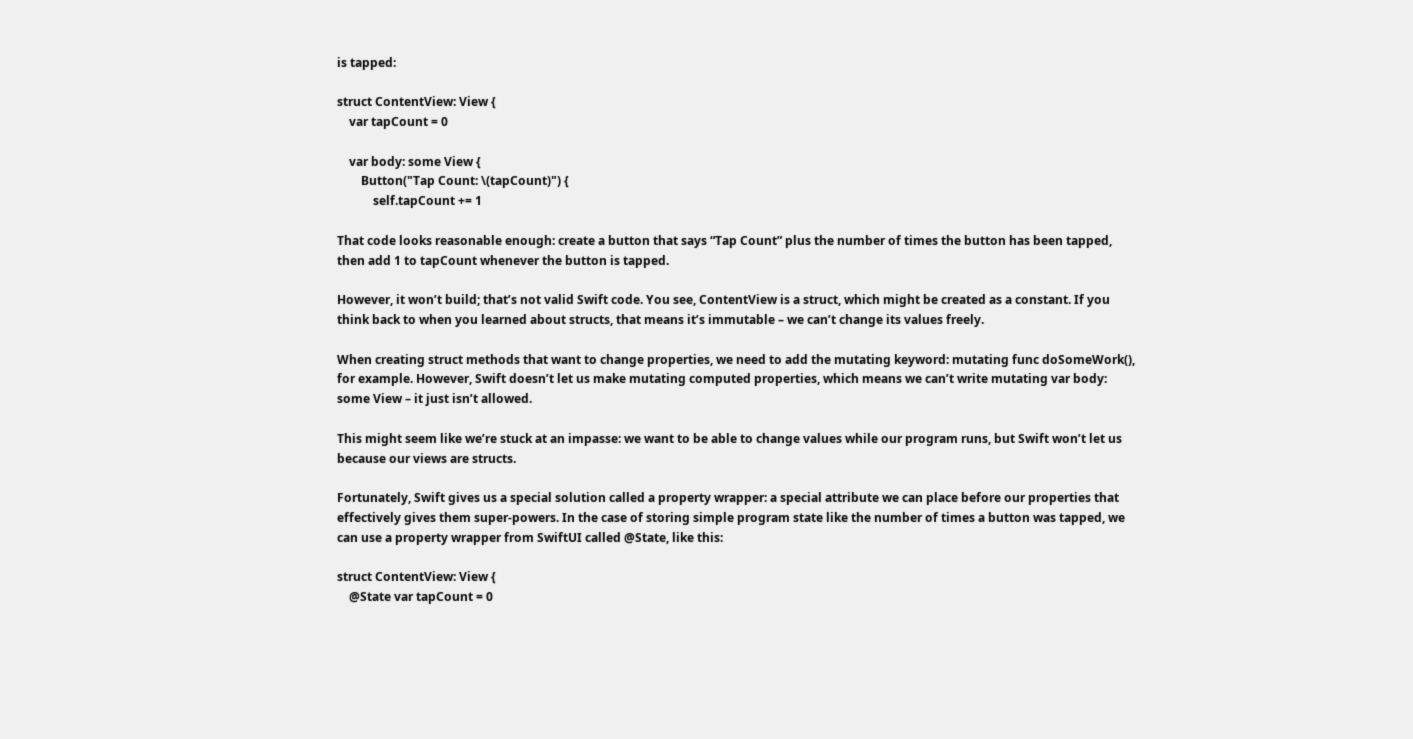is tapped:

struct ContentView: View {
    var tapCount = 0

    var body: some View {
        Button("Tap Count: \(tapCount)") {
            self.tapCount += 1

That code looks reasonable enough: create a button that says “Tap Count” plus the number of times the button has been tapped, then add 1 to tapCount whenever the button is tapped.

However, it won’t build; that’s not valid Swift code. You see, ContentView is a struct, which might be created as a constant. If you think back to when you learned about structs, that means it’s immutable – we can’t change its values freely.

When creating struct methods that want to change properties, we need to add the mutating keyword: mutating func doSomeWork(), for example. However, Swift doesn’t let us make mutating computed properties, which means we can’t write mutating var body: some View – it just isn’t allowed.

This might seem like we’re stuck at an impasse: we want to be able to change values while our program runs, but Swift won’t let us because our views are structs.

Fortunately, Swift gives us a special solution called a property wrapper: a special attribute we can place before our properties that effectively gives them super-powers. In the case of storing simple program state like the number of times a button was tapped, we can use a property wrapper from SwiftUI called @State, like this:

struct ContentView: View {
    @State var tapCount = 0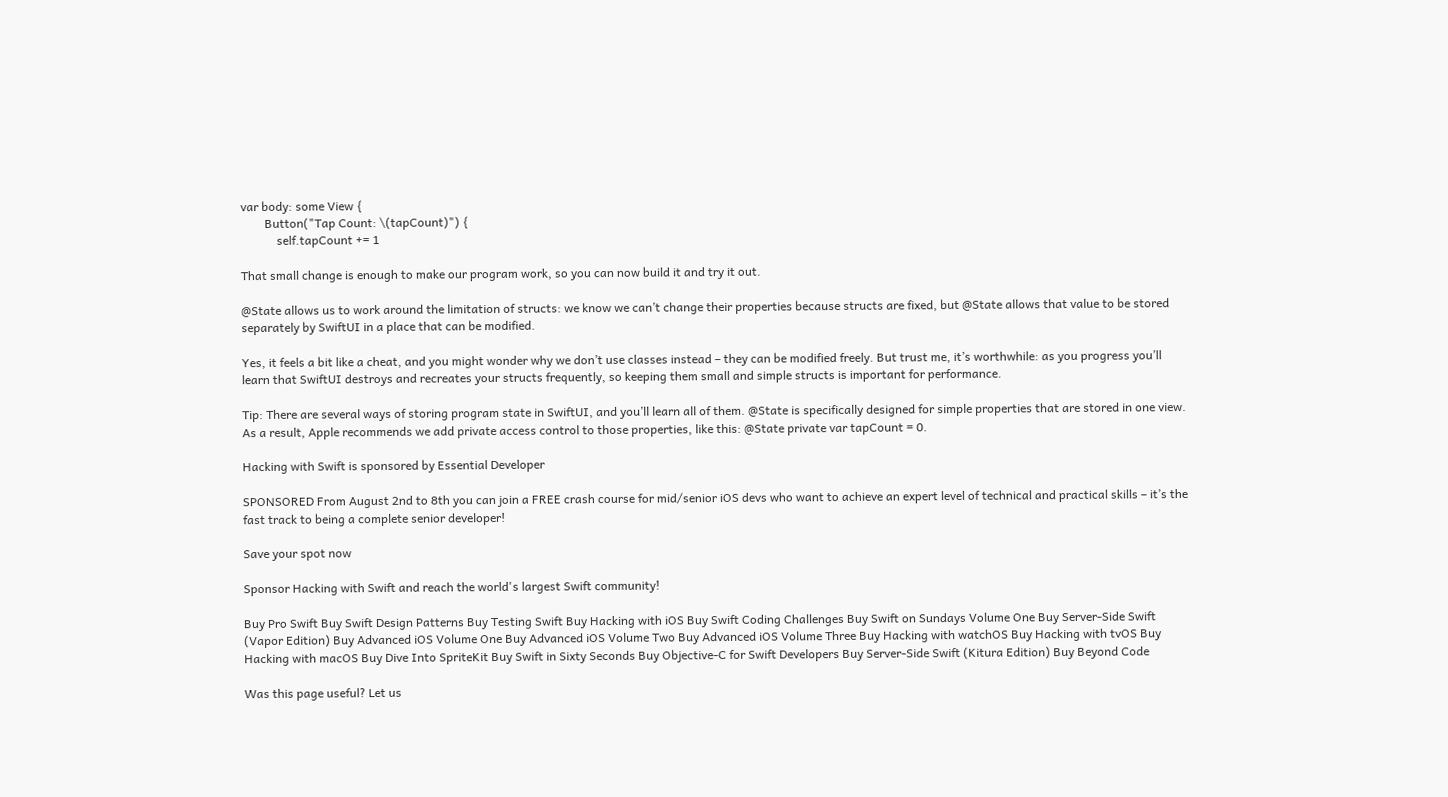var body: some View {
        Button("Tap Count: \(tapCount)") {
            self.tapCount += 1

That small change is enough to make our program work, so you can now build it and try it out.

@State allows us to work around the limitation of structs: we know we can’t change their properties because structs are fixed, but @State allows that value to be stored separately by SwiftUI in a place that can be modified.

Yes, it feels a bit like a cheat, and you might wonder why we don’t use classes instead – they can be modified freely. But trust me, it’s worthwhile: as you progress you’ll learn that SwiftUI destroys and recreates your structs frequently, so keeping them small and simple structs is important for performance.

Tip: There are several ways of storing program state in SwiftUI, and you’ll learn all of them. @State is specifically designed for simple properties that are stored in one view. As a result, Apple recommends we add private access control to those properties, like this: @State private var tapCount = 0.

Hacking with Swift is sponsored by Essential Developer

SPONSORED From August 2nd to 8th you can join a FREE crash course for mid/senior iOS devs who want to achieve an expert level of technical and practical skills – it’s the fast track to being a complete senior developer!

Save your spot now

Sponsor Hacking with Swift and reach the world's largest Swift community!

Buy Pro Swift Buy Swift Design Patterns Buy Testing Swift Buy Hacking with iOS Buy Swift Coding Challenges Buy Swift on Sundays Volume One Buy Server-Side Swift (Vapor Edition) Buy Advanced iOS Volume One Buy Advanced iOS Volume Two Buy Advanced iOS Volume Three Buy Hacking with watchOS Buy Hacking with tvOS Buy Hacking with macOS Buy Dive Into SpriteKit Buy Swift in Sixty Seconds Buy Objective-C for Swift Developers Buy Server-Side Swift (Kitura Edition) Buy Beyond Code

Was this page useful? Let us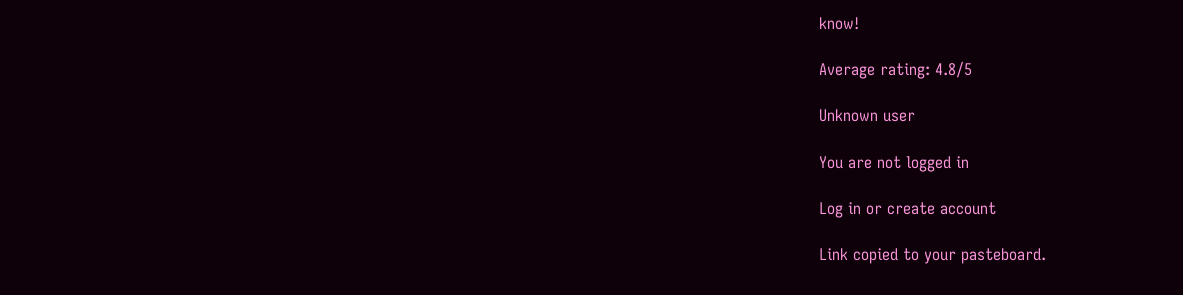know!

Average rating: 4.8/5

Unknown user

You are not logged in

Log in or create account

Link copied to your pasteboard.